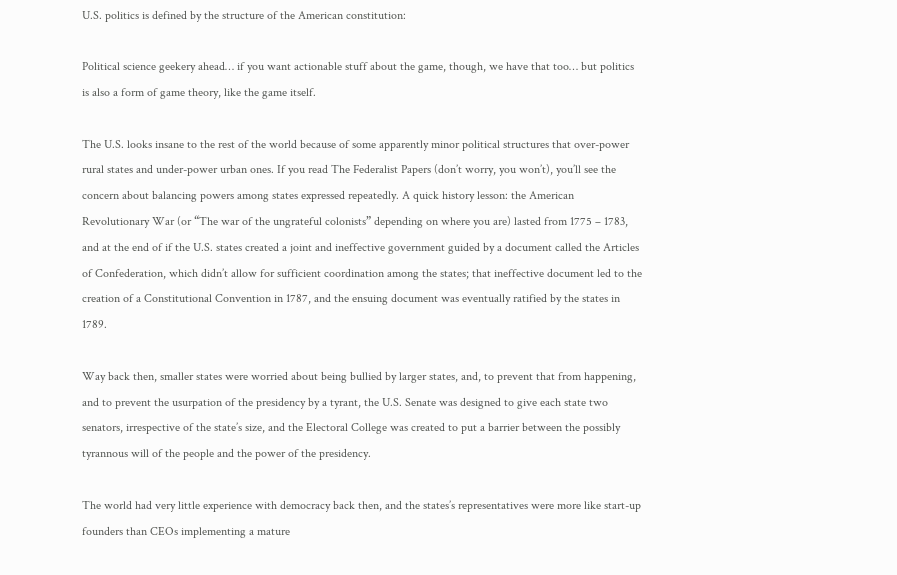U.S. politics is defined by the structure of the American constitution:

Political science geekery ahead… if you want actionable stuff about the game, though, we have that too… but politics is also a form of game theory, like the game itself.

The U.S. looks insane to the rest of the world because of some apparently minor political structures that over-power rural states and under-power urban ones. If you read The Federalist Papers (don’t worry, you won’t), you’ll see the concern about balancing powers among states expressed repeatedly. A quick history lesson: the American Revolutionary War (or “The war of the ungrateful colonists” depending on where you are) lasted from 1775 – 1783, and at the end of if the U.S. states created a joint and ineffective government guided by a document called the Articles of Confederation, which didn’t allow for sufficient coordination among the states; that ineffective document led to the creation of a Constitutional Convention in 1787, and the ensuing document was eventually ratified by the states in 1789.

Way back then, smaller states were worried about being bullied by larger states, and, to prevent that from happening, and to prevent the usurpation of the presidency by a tyrant, the U.S. Senate was designed to give each state two senators, irrespective of the state’s size, and the Electoral College was created to put a barrier between the possibly tyrannous will of the people and the power of the presidency.

The world had very little experience with democracy back then, and the states’s representatives were more like start-up founders than CEOs implementing a mature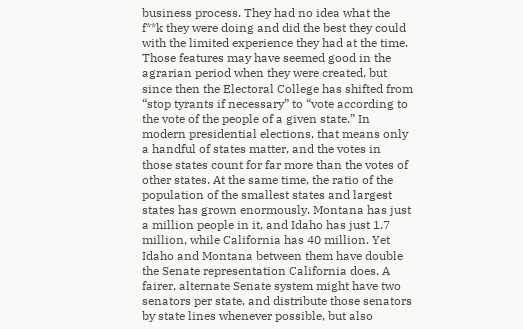business process. They had no idea what the f**k they were doing and did the best they could with the limited experience they had at the time. Those features may have seemed good in the agrarian period when they were created, but since then the Electoral College has shifted from “stop tyrants if necessary” to “vote according to the vote of the people of a given state.” In modern presidential elections, that means only a handful of states matter, and the votes in those states count for far more than the votes of other states. At the same time, the ratio of the population of the smallest states and largest states has grown enormously. Montana has just a million people in it, and Idaho has just 1.7 million, while California has 40 million. Yet Idaho and Montana between them have double the Senate representation California does. A fairer, alternate Senate system might have two senators per state, and distribute those senators by state lines whenever possible, but also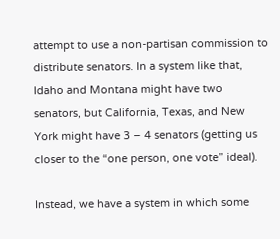attempt to use a non-partisan commission to distribute senators. In a system like that, Idaho and Montana might have two senators, but California, Texas, and New York might have 3 – 4 senators (getting us closer to the “one person, one vote” ideal).

Instead, we have a system in which some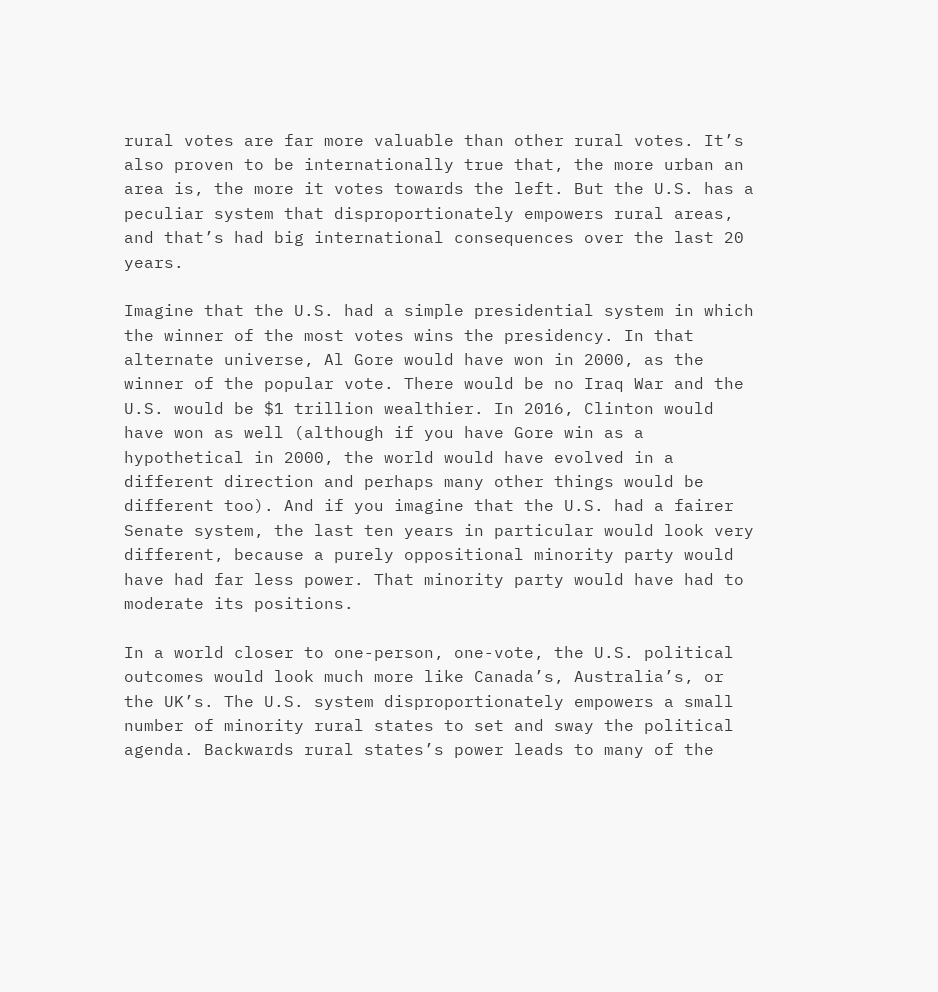rural votes are far more valuable than other rural votes. It’s also proven to be internationally true that, the more urban an area is, the more it votes towards the left. But the U.S. has a peculiar system that disproportionately empowers rural areas, and that’s had big international consequences over the last 20 years.

Imagine that the U.S. had a simple presidential system in which the winner of the most votes wins the presidency. In that alternate universe, Al Gore would have won in 2000, as the winner of the popular vote. There would be no Iraq War and the U.S. would be $1 trillion wealthier. In 2016, Clinton would have won as well (although if you have Gore win as a hypothetical in 2000, the world would have evolved in a different direction and perhaps many other things would be different too). And if you imagine that the U.S. had a fairer Senate system, the last ten years in particular would look very different, because a purely oppositional minority party would have had far less power. That minority party would have had to moderate its positions.

In a world closer to one-person, one-vote, the U.S. political outcomes would look much more like Canada’s, Australia’s, or the UK’s. The U.S. system disproportionately empowers a small number of minority rural states to set and sway the political agenda. Backwards rural states’s power leads to many of the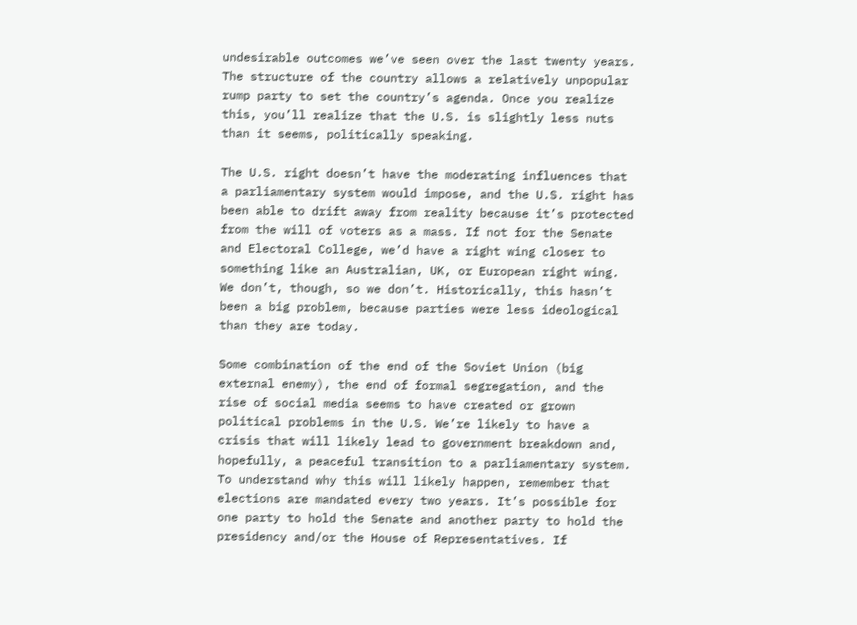undesirable outcomes we’ve seen over the last twenty years. The structure of the country allows a relatively unpopular rump party to set the country’s agenda. Once you realize this, you’ll realize that the U.S. is slightly less nuts than it seems, politically speaking.

The U.S. right doesn’t have the moderating influences that a parliamentary system would impose, and the U.S. right has been able to drift away from reality because it’s protected from the will of voters as a mass. If not for the Senate and Electoral College, we’d have a right wing closer to something like an Australian, UK, or European right wing. We don’t, though, so we don’t. Historically, this hasn’t been a big problem, because parties were less ideological than they are today.

Some combination of the end of the Soviet Union (big external enemy), the end of formal segregation, and the rise of social media seems to have created or grown political problems in the U.S. We’re likely to have a crisis that will likely lead to government breakdown and, hopefully, a peaceful transition to a parliamentary system. To understand why this will likely happen, remember that elections are mandated every two years. It’s possible for one party to hold the Senate and another party to hold the presidency and/or the House of Representatives. If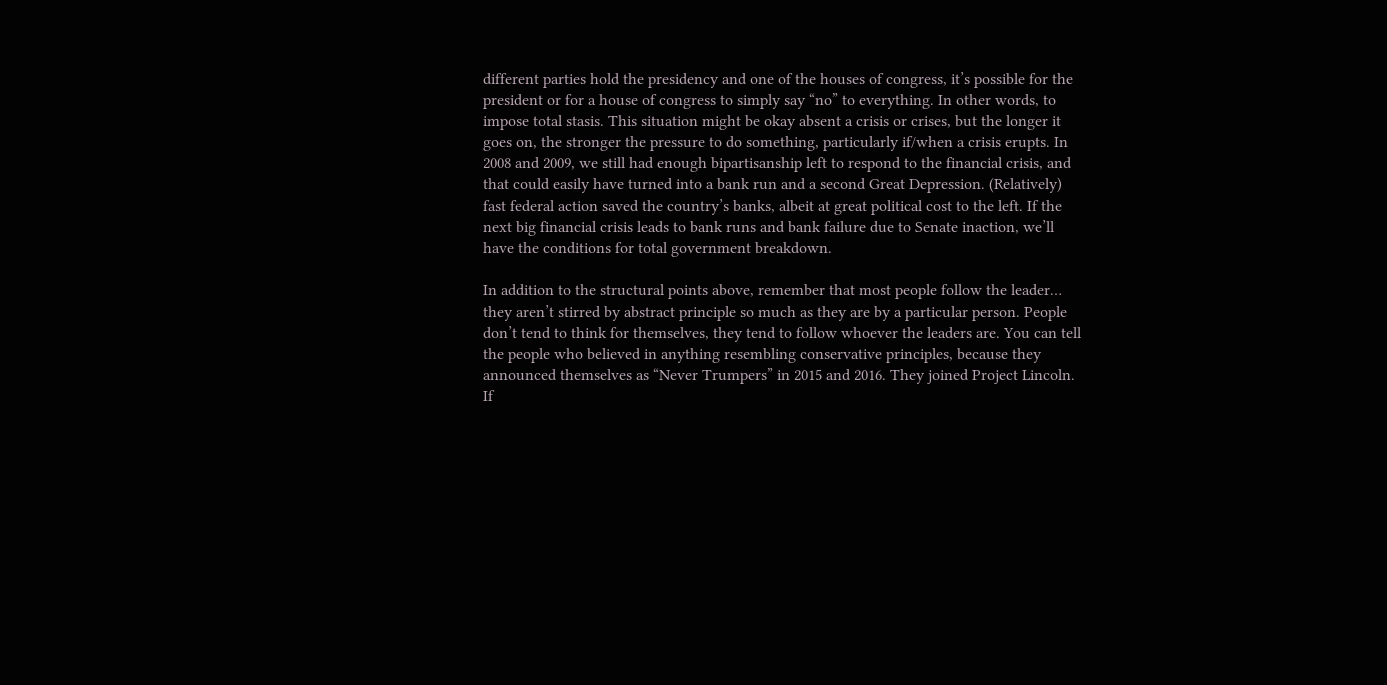different parties hold the presidency and one of the houses of congress, it’s possible for the president or for a house of congress to simply say “no” to everything. In other words, to impose total stasis. This situation might be okay absent a crisis or crises, but the longer it goes on, the stronger the pressure to do something, particularly if/when a crisis erupts. In 2008 and 2009, we still had enough bipartisanship left to respond to the financial crisis, and that could easily have turned into a bank run and a second Great Depression. (Relatively) fast federal action saved the country’s banks, albeit at great political cost to the left. If the next big financial crisis leads to bank runs and bank failure due to Senate inaction, we’ll have the conditions for total government breakdown.

In addition to the structural points above, remember that most people follow the leader… they aren’t stirred by abstract principle so much as they are by a particular person. People don’t tend to think for themselves, they tend to follow whoever the leaders are. You can tell the people who believed in anything resembling conservative principles, because they announced themselves as “Never Trumpers” in 2015 and 2016. They joined Project Lincoln. If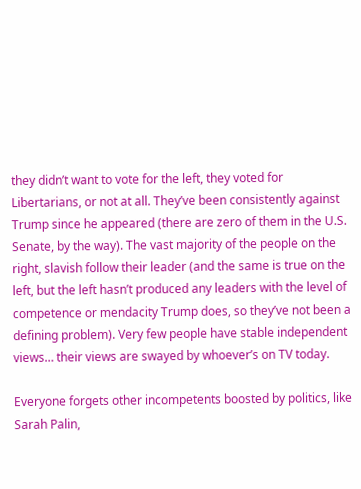they didn’t want to vote for the left, they voted for Libertarians, or not at all. They’ve been consistently against Trump since he appeared (there are zero of them in the U.S. Senate, by the way). The vast majority of the people on the right, slavish follow their leader (and the same is true on the left, but the left hasn’t produced any leaders with the level of competence or mendacity Trump does, so they’ve not been a defining problem). Very few people have stable independent views… their views are swayed by whoever’s on TV today.

Everyone forgets other incompetents boosted by politics, like Sarah Palin,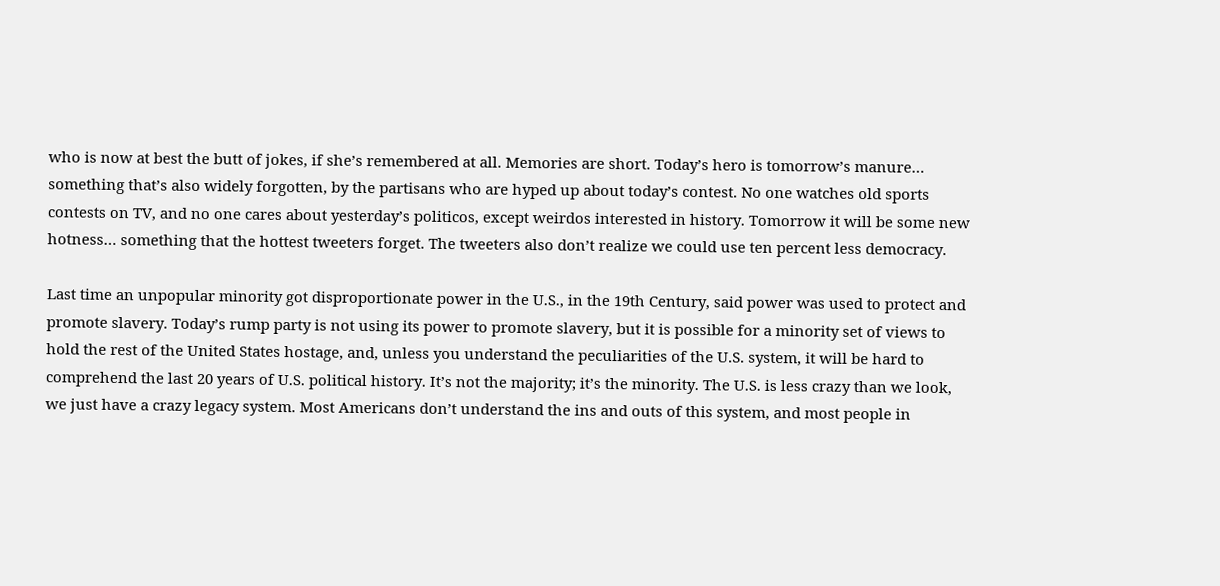who is now at best the butt of jokes, if she’s remembered at all. Memories are short. Today’s hero is tomorrow’s manure… something that’s also widely forgotten, by the partisans who are hyped up about today’s contest. No one watches old sports contests on TV, and no one cares about yesterday’s politicos, except weirdos interested in history. Tomorrow it will be some new hotness… something that the hottest tweeters forget. The tweeters also don’t realize we could use ten percent less democracy.

Last time an unpopular minority got disproportionate power in the U.S., in the 19th Century, said power was used to protect and promote slavery. Today’s rump party is not using its power to promote slavery, but it is possible for a minority set of views to hold the rest of the United States hostage, and, unless you understand the peculiarities of the U.S. system, it will be hard to comprehend the last 20 years of U.S. political history. It’s not the majority; it’s the minority. The U.S. is less crazy than we look, we just have a crazy legacy system. Most Americans don’t understand the ins and outs of this system, and most people in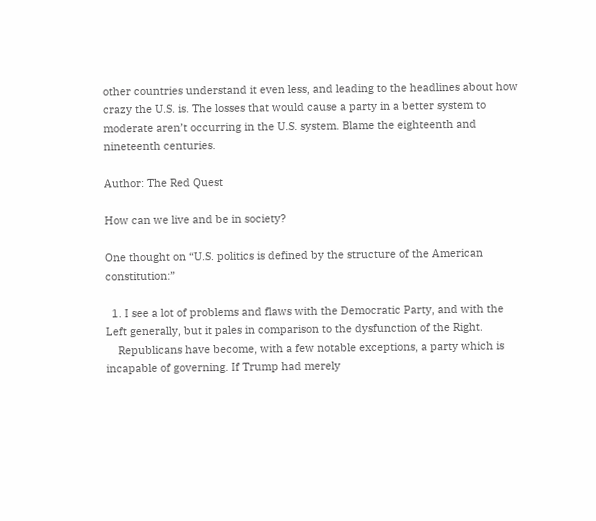other countries understand it even less, and leading to the headlines about how crazy the U.S. is. The losses that would cause a party in a better system to moderate aren’t occurring in the U.S. system. Blame the eighteenth and nineteenth centuries.

Author: The Red Quest

How can we live and be in society?

One thought on “U.S. politics is defined by the structure of the American constitution:”

  1. I see a lot of problems and flaws with the Democratic Party, and with the Left generally, but it pales in comparison to the dysfunction of the Right.
    Republicans have become, with a few notable exceptions, a party which is incapable of governing. If Trump had merely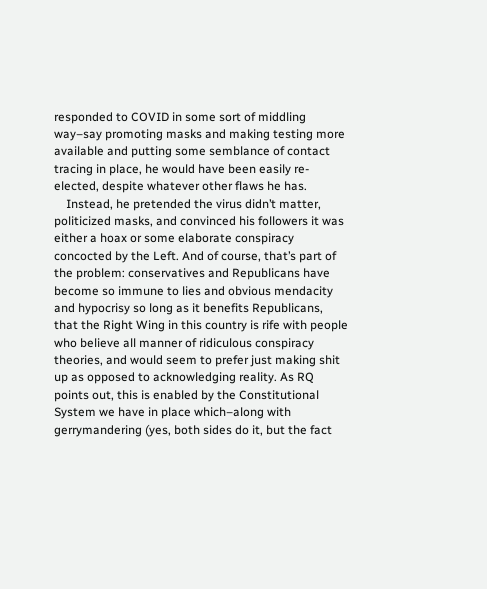responded to COVID in some sort of middling way–say promoting masks and making testing more available and putting some semblance of contact tracing in place, he would have been easily re-elected, despite whatever other flaws he has.
    Instead, he pretended the virus didn’t matter, politicized masks, and convinced his followers it was either a hoax or some elaborate conspiracy concocted by the Left. And of course, that’s part of the problem: conservatives and Republicans have become so immune to lies and obvious mendacity and hypocrisy so long as it benefits Republicans, that the Right Wing in this country is rife with people who believe all manner of ridiculous conspiracy theories, and would seem to prefer just making shit up as opposed to acknowledging reality. As RQ points out, this is enabled by the Constitutional System we have in place which–along with gerrymandering (yes, both sides do it, but the fact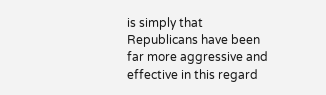is simply that Republicans have been far more aggressive and effective in this regard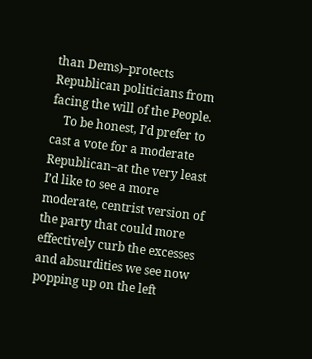than Dems)–protects Republican politicians from facing the will of the People.
    To be honest, I’d prefer to cast a vote for a moderate Republican–at the very least I’d like to see a more moderate, centrist version of the party that could more effectively curb the excesses and absurdities we see now popping up on the left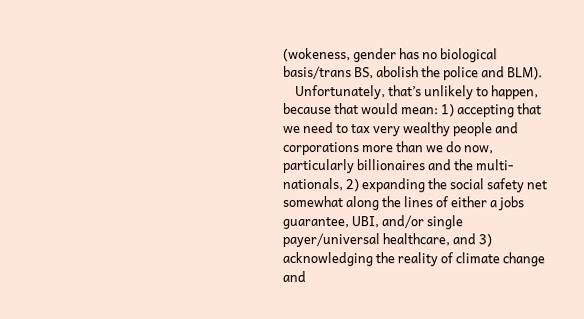(wokeness, gender has no biological basis/trans BS, abolish the police and BLM).
    Unfortunately, that’s unlikely to happen, because that would mean: 1) accepting that we need to tax very wealthy people and corporations more than we do now, particularly billionaires and the multi-nationals, 2) expanding the social safety net somewhat along the lines of either a jobs guarantee, UBI, and/or single payer/universal healthcare, and 3) acknowledging the reality of climate change and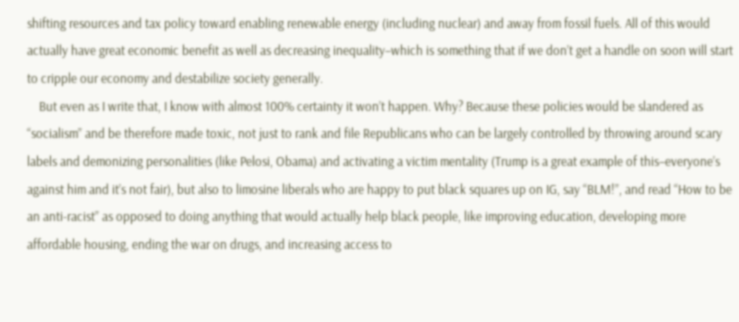shifting resources and tax policy toward enabling renewable energy (including nuclear) and away from fossil fuels. All of this would actually have great economic benefit as well as decreasing inequality–which is something that if we don’t get a handle on soon will start to cripple our economy and destabilize society generally.
    But even as I write that, I know with almost 100% certainty it won’t happen. Why? Because these policies would be slandered as “socialism” and be therefore made toxic, not just to rank and file Republicans who can be largely controlled by throwing around scary labels and demonizing personalities (like Pelosi, Obama) and activating a victim mentality (Trump is a great example of this–everyone’s against him and it’s not fair), but also to limosine liberals who are happy to put black squares up on IG, say “BLM!”, and read “How to be an anti-racist” as opposed to doing anything that would actually help black people, like improving education, developing more affordable housing, ending the war on drugs, and increasing access to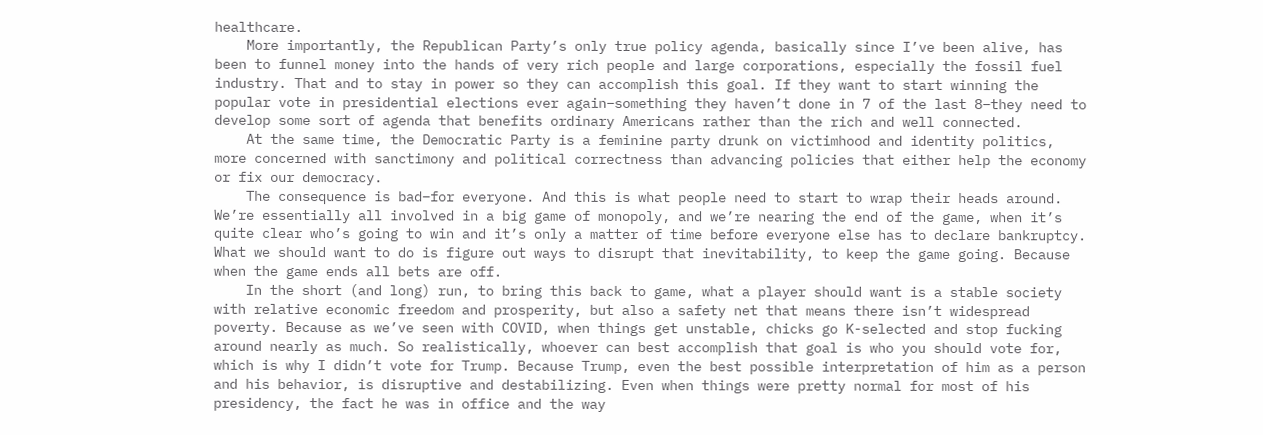healthcare.
    More importantly, the Republican Party’s only true policy agenda, basically since I’ve been alive, has been to funnel money into the hands of very rich people and large corporations, especially the fossil fuel industry. That and to stay in power so they can accomplish this goal. If they want to start winning the popular vote in presidential elections ever again–something they haven’t done in 7 of the last 8–they need to develop some sort of agenda that benefits ordinary Americans rather than the rich and well connected.
    At the same time, the Democratic Party is a feminine party drunk on victimhood and identity politics, more concerned with sanctimony and political correctness than advancing policies that either help the economy or fix our democracy.
    The consequence is bad–for everyone. And this is what people need to start to wrap their heads around. We’re essentially all involved in a big game of monopoly, and we’re nearing the end of the game, when it’s quite clear who’s going to win and it’s only a matter of time before everyone else has to declare bankruptcy. What we should want to do is figure out ways to disrupt that inevitability, to keep the game going. Because when the game ends all bets are off.
    In the short (and long) run, to bring this back to game, what a player should want is a stable society with relative economic freedom and prosperity, but also a safety net that means there isn’t widespread poverty. Because as we’ve seen with COVID, when things get unstable, chicks go K-selected and stop fucking around nearly as much. So realistically, whoever can best accomplish that goal is who you should vote for, which is why I didn’t vote for Trump. Because Trump, even the best possible interpretation of him as a person and his behavior, is disruptive and destabilizing. Even when things were pretty normal for most of his presidency, the fact he was in office and the way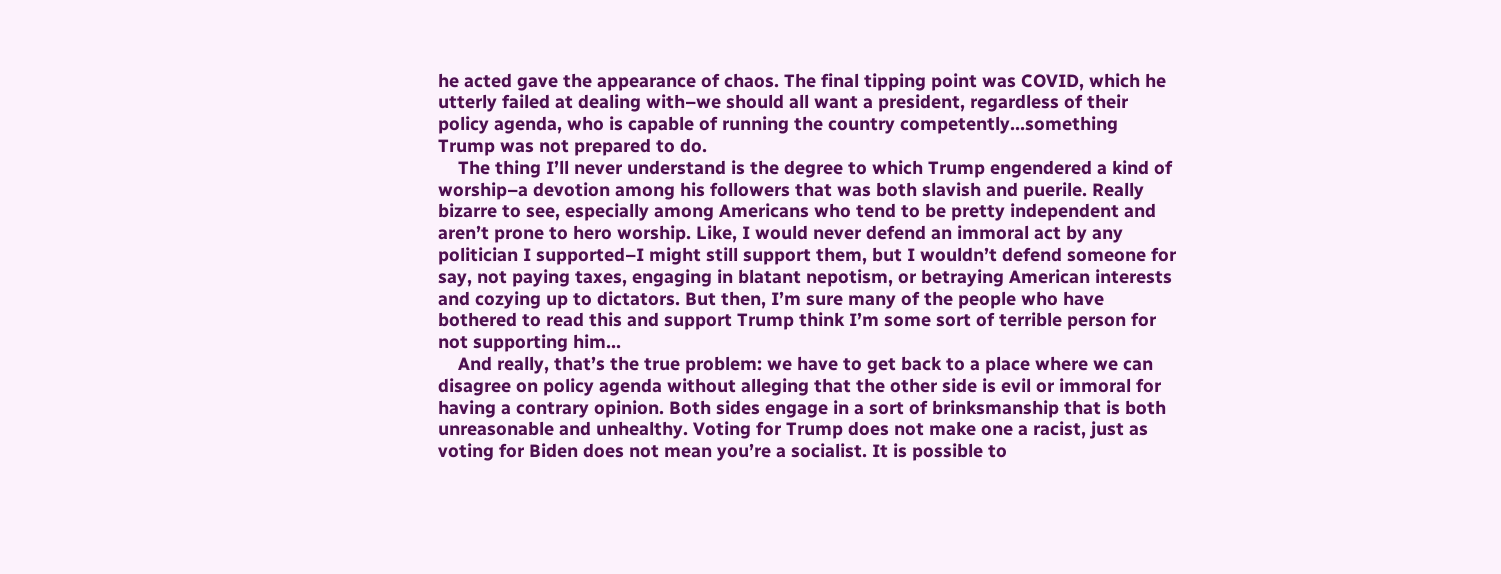he acted gave the appearance of chaos. The final tipping point was COVID, which he utterly failed at dealing with–we should all want a president, regardless of their policy agenda, who is capable of running the country competently…something Trump was not prepared to do.
    The thing I’ll never understand is the degree to which Trump engendered a kind of worship–a devotion among his followers that was both slavish and puerile. Really bizarre to see, especially among Americans who tend to be pretty independent and aren’t prone to hero worship. Like, I would never defend an immoral act by any politician I supported–I might still support them, but I wouldn’t defend someone for say, not paying taxes, engaging in blatant nepotism, or betraying American interests and cozying up to dictators. But then, I’m sure many of the people who have bothered to read this and support Trump think I’m some sort of terrible person for not supporting him…
    And really, that’s the true problem: we have to get back to a place where we can disagree on policy agenda without alleging that the other side is evil or immoral for having a contrary opinion. Both sides engage in a sort of brinksmanship that is both unreasonable and unhealthy. Voting for Trump does not make one a racist, just as voting for Biden does not mean you’re a socialist. It is possible to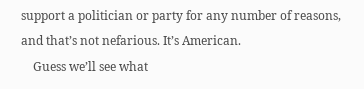support a politician or party for any number of reasons, and that’s not nefarious. It’s American.
    Guess we’ll see what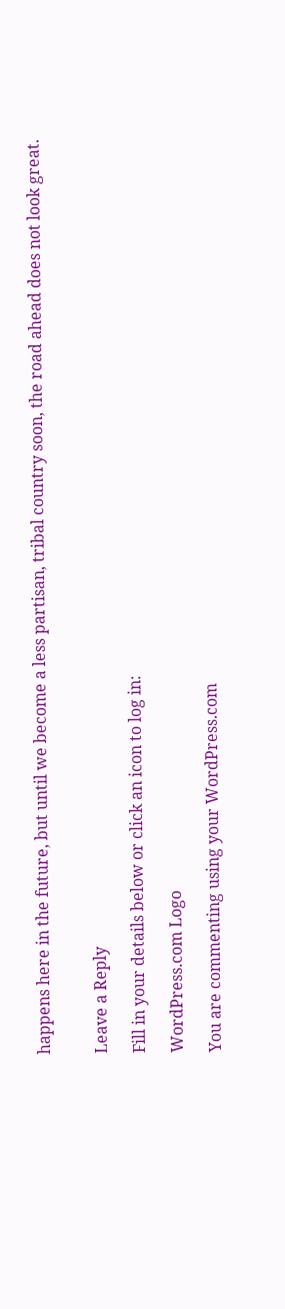happens here in the future, but until we become a less partisan, tribal country soon, the road ahead does not look great.


Leave a Reply

Fill in your details below or click an icon to log in:

WordPress.com Logo

You are commenting using your WordPress.com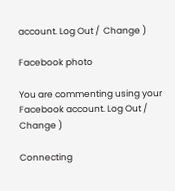account. Log Out /  Change )

Facebook photo

You are commenting using your Facebook account. Log Out /  Change )

Connecting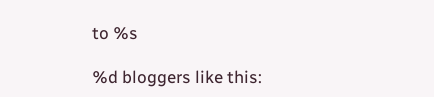to %s

%d bloggers like this: